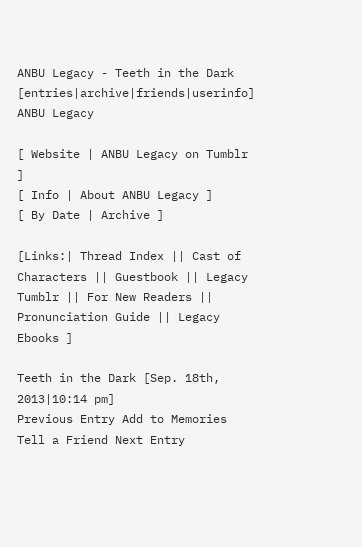ANBU Legacy - Teeth in the Dark [entries|archive|friends|userinfo]
ANBU Legacy

[ Website | ANBU Legacy on Tumblr ]
[ Info | About ANBU Legacy ]
[ By Date | Archive ]

[Links:| Thread Index || Cast of Characters || Guestbook || Legacy Tumblr || For New Readers || Pronunciation Guide || Legacy Ebooks ]

Teeth in the Dark [Sep. 18th, 2013|10:14 pm]
Previous Entry Add to Memories Tell a Friend Next Entry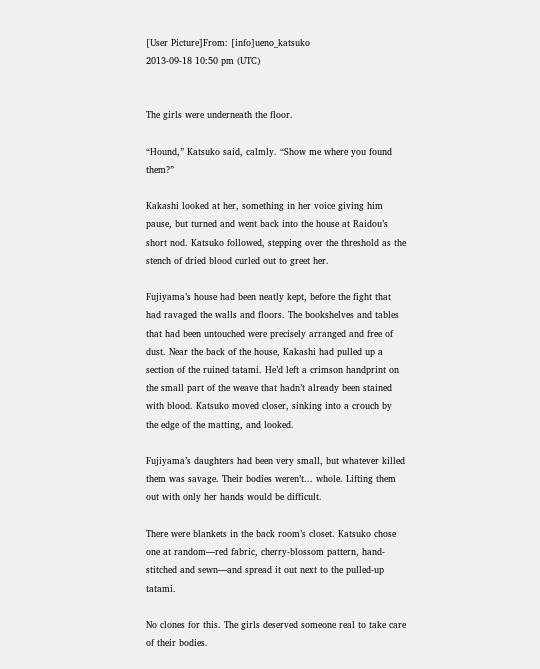[User Picture]From: [info]ueno_katsuko
2013-09-18 10:50 pm (UTC)


The girls were underneath the floor.

“Hound,” Katsuko said, calmly. “Show me where you found them?”

Kakashi looked at her, something in her voice giving him pause, but turned and went back into the house at Raidou’s short nod. Katsuko followed, stepping over the threshold as the stench of dried blood curled out to greet her.

Fujiyama’s house had been neatly kept, before the fight that had ravaged the walls and floors. The bookshelves and tables that had been untouched were precisely arranged and free of dust. Near the back of the house, Kakashi had pulled up a section of the ruined tatami. He’d left a crimson handprint on the small part of the weave that hadn’t already been stained with blood. Katsuko moved closer, sinking into a crouch by the edge of the matting, and looked.

Fujiyama’s daughters had been very small, but whatever killed them was savage. Their bodies weren’t... whole. Lifting them out with only her hands would be difficult.

There were blankets in the back room’s closet. Katsuko chose one at random—red fabric, cherry-blossom pattern, hand-stitched and sewn—and spread it out next to the pulled-up tatami.

No clones for this. The girls deserved someone real to take care of their bodies.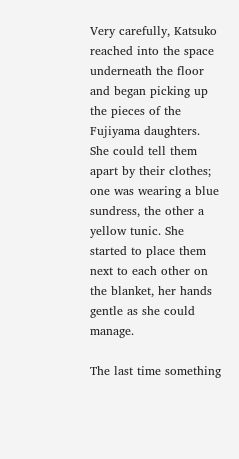Very carefully, Katsuko reached into the space underneath the floor and began picking up the pieces of the Fujiyama daughters. She could tell them apart by their clothes; one was wearing a blue sundress, the other a yellow tunic. She started to place them next to each other on the blanket, her hands gentle as she could manage.

The last time something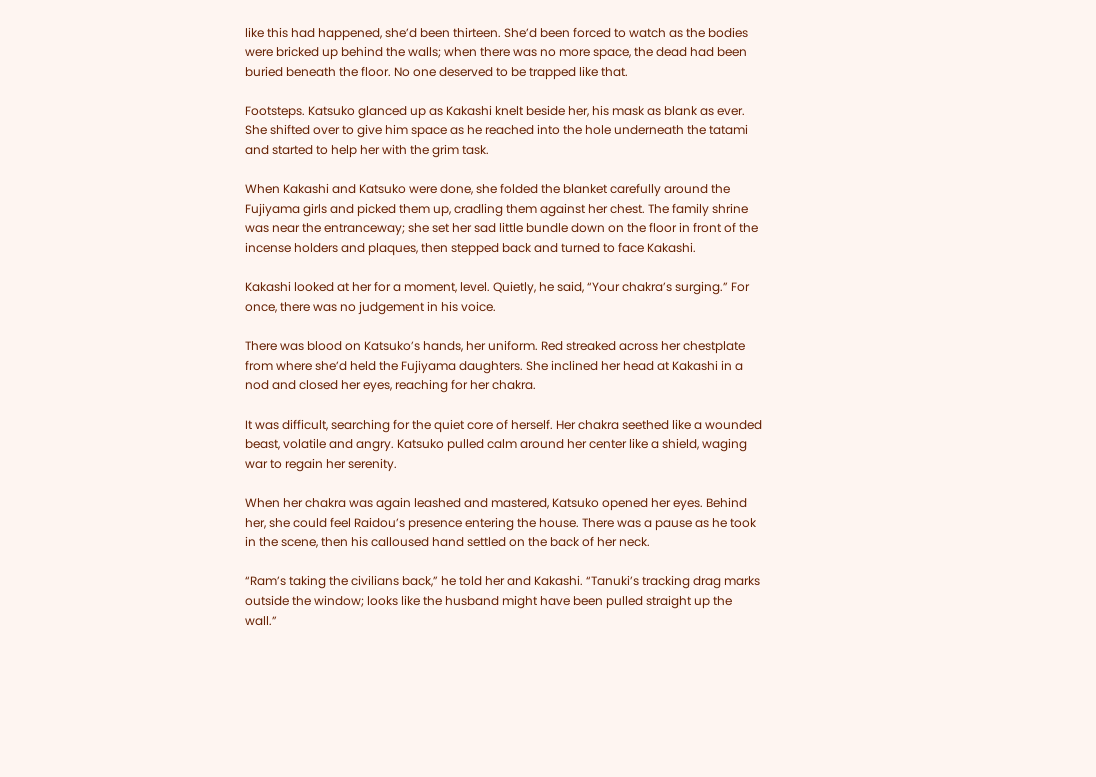like this had happened, she’d been thirteen. She’d been forced to watch as the bodies were bricked up behind the walls; when there was no more space, the dead had been buried beneath the floor. No one deserved to be trapped like that.

Footsteps. Katsuko glanced up as Kakashi knelt beside her, his mask as blank as ever. She shifted over to give him space as he reached into the hole underneath the tatami and started to help her with the grim task.

When Kakashi and Katsuko were done, she folded the blanket carefully around the Fujiyama girls and picked them up, cradling them against her chest. The family shrine was near the entranceway; she set her sad little bundle down on the floor in front of the incense holders and plaques, then stepped back and turned to face Kakashi.

Kakashi looked at her for a moment, level. Quietly, he said, “Your chakra’s surging.” For once, there was no judgement in his voice.

There was blood on Katsuko’s hands, her uniform. Red streaked across her chestplate from where she’d held the Fujiyama daughters. She inclined her head at Kakashi in a nod and closed her eyes, reaching for her chakra.

It was difficult, searching for the quiet core of herself. Her chakra seethed like a wounded beast, volatile and angry. Katsuko pulled calm around her center like a shield, waging war to regain her serenity.

When her chakra was again leashed and mastered, Katsuko opened her eyes. Behind her, she could feel Raidou’s presence entering the house. There was a pause as he took in the scene, then his calloused hand settled on the back of her neck.

“Ram’s taking the civilians back,” he told her and Kakashi. “Tanuki’s tracking drag marks outside the window; looks like the husband might have been pulled straight up the wall.”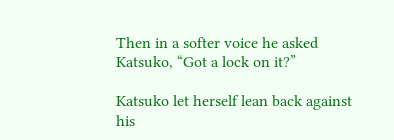Then in a softer voice he asked Katsuko, “Got a lock on it?”

Katsuko let herself lean back against his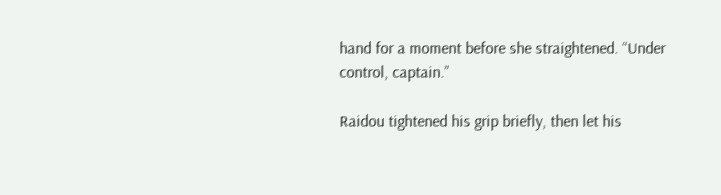hand for a moment before she straightened. “Under control, captain.”

Raidou tightened his grip briefly, then let his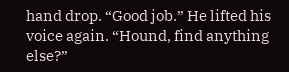hand drop. “Good job.” He lifted his voice again. “Hound, find anything else?”